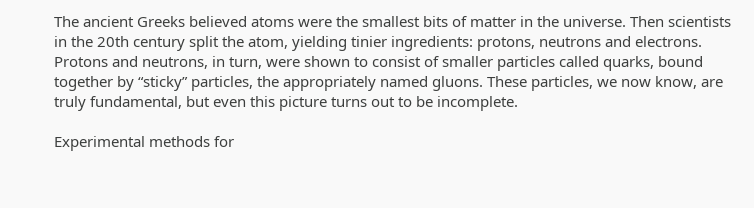The ancient Greeks believed atoms were the smallest bits of matter in the universe. Then scientists in the 20th century split the atom, yielding tinier ingredients: protons, neutrons and electrons. Protons and neutrons, in turn, were shown to consist of smaller particles called quarks, bound together by “sticky” particles, the appropriately named gluons. These particles, we now know, are truly fundamental, but even this picture turns out to be incomplete.

Experimental methods for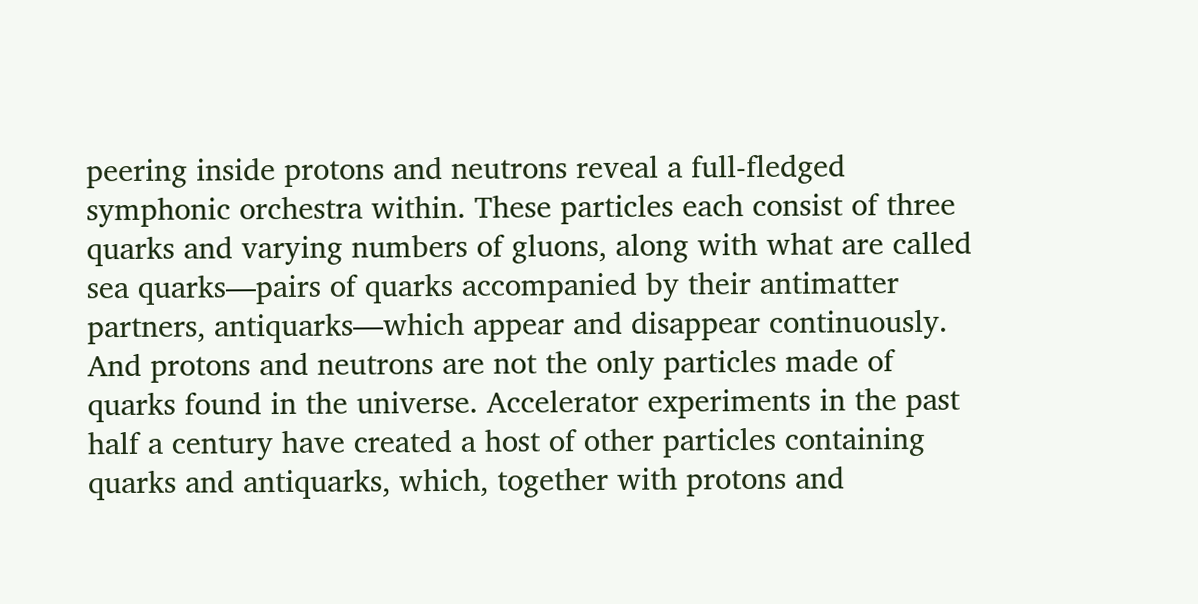peering inside protons and neutrons reveal a full-fledged symphonic orchestra within. These particles each consist of three quarks and varying numbers of gluons, along with what are called sea quarks—pairs of quarks accompanied by their antimatter partners, antiquarks—which appear and disappear continuously. And protons and neutrons are not the only particles made of quarks found in the universe. Accelerator experiments in the past half a century have created a host of other particles containing quarks and antiquarks, which, together with protons and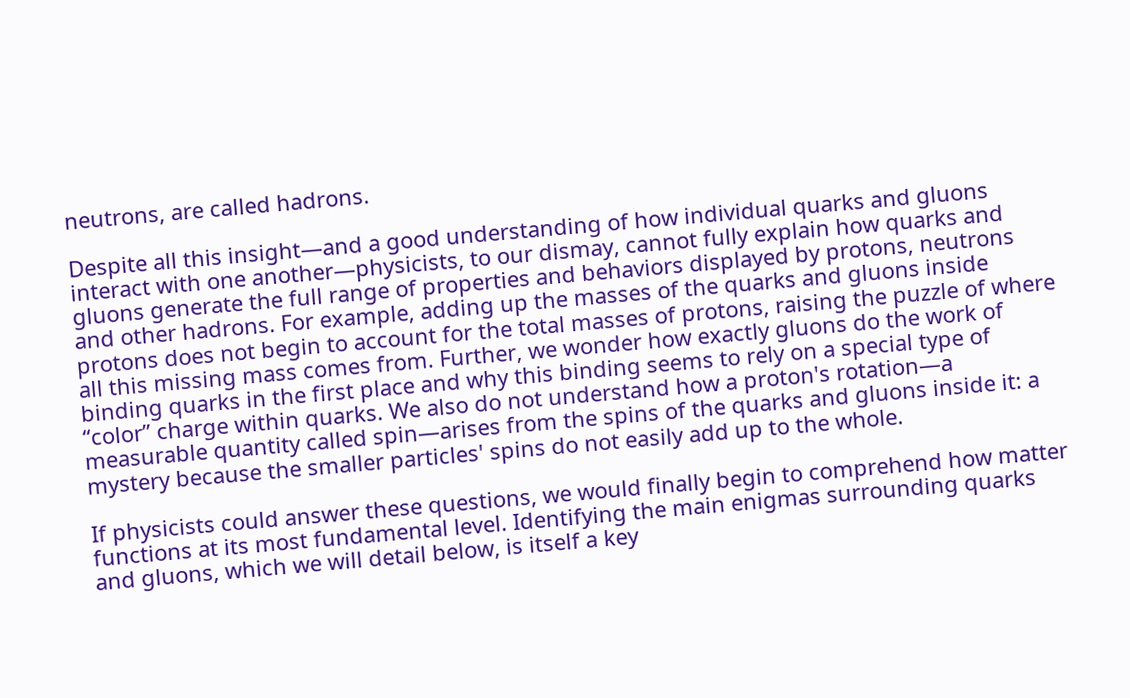neutrons, are called hadrons.

Despite all this insight—and a good understanding of how individual quarks and gluons interact with one another—physicists, to our dismay, cannot fully explain how quarks and gluons generate the full range of properties and behaviors displayed by protons, neutrons and other hadrons. For example, adding up the masses of the quarks and gluons inside protons does not begin to account for the total masses of protons, raising the puzzle of where all this missing mass comes from. Further, we wonder how exactly gluons do the work of binding quarks in the first place and why this binding seems to rely on a special type of “color” charge within quarks. We also do not understand how a proton's rotation—a measurable quantity called spin—arises from the spins of the quarks and gluons inside it: a mystery because the smaller particles' spins do not easily add up to the whole.

If physicists could answer these questions, we would finally begin to comprehend how matter functions at its most fundamental level. Identifying the main enigmas surrounding quarks and gluons, which we will detail below, is itself a key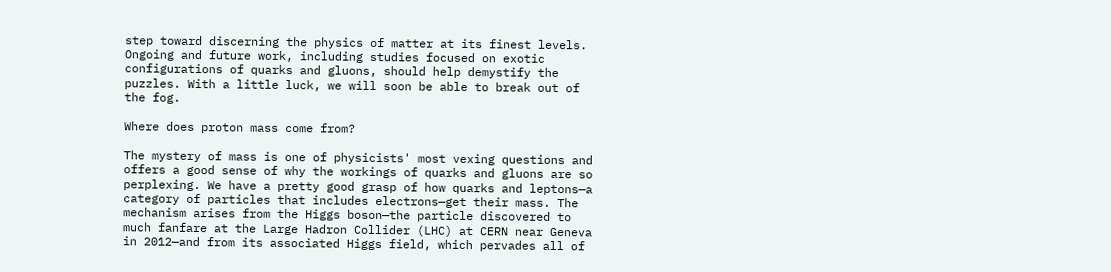step toward discerning the physics of matter at its finest levels. Ongoing and future work, including studies focused on exotic configurations of quarks and gluons, should help demystify the puzzles. With a little luck, we will soon be able to break out of the fog.

Where does proton mass come from?

The mystery of mass is one of physicists' most vexing questions and offers a good sense of why the workings of quarks and gluons are so perplexing. We have a pretty good grasp of how quarks and leptons—a category of particles that includes electrons—get their mass. The mechanism arises from the Higgs boson—the particle discovered to much fanfare at the Large Hadron Collider (LHC) at CERN near Geneva in 2012—and from its associated Higgs field, which pervades all of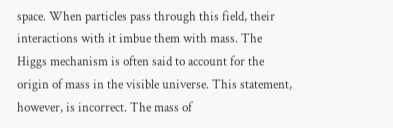space. When particles pass through this field, their interactions with it imbue them with mass. The Higgs mechanism is often said to account for the origin of mass in the visible universe. This statement, however, is incorrect. The mass of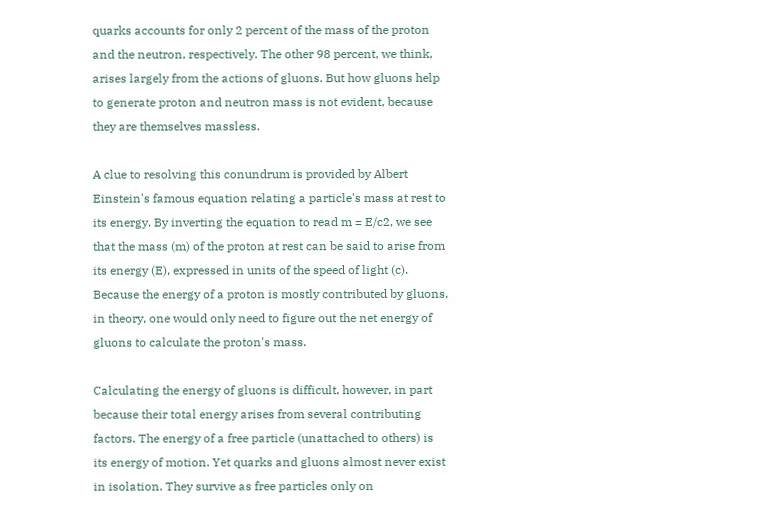quarks accounts for only 2 percent of the mass of the proton and the neutron, respectively. The other 98 percent, we think, arises largely from the actions of gluons. But how gluons help to generate proton and neutron mass is not evident, because they are themselves massless.

A clue to resolving this conundrum is provided by Albert Einstein's famous equation relating a particle's mass at rest to its energy. By inverting the equation to read m = E/c2, we see that the mass (m) of the proton at rest can be said to arise from its energy (E), expressed in units of the speed of light (c). Because the energy of a proton is mostly contributed by gluons, in theory, one would only need to figure out the net energy of gluons to calculate the proton's mass.

Calculating the energy of gluons is difficult, however, in part because their total energy arises from several contributing factors. The energy of a free particle (unattached to others) is its energy of motion. Yet quarks and gluons almost never exist in isolation. They survive as free particles only on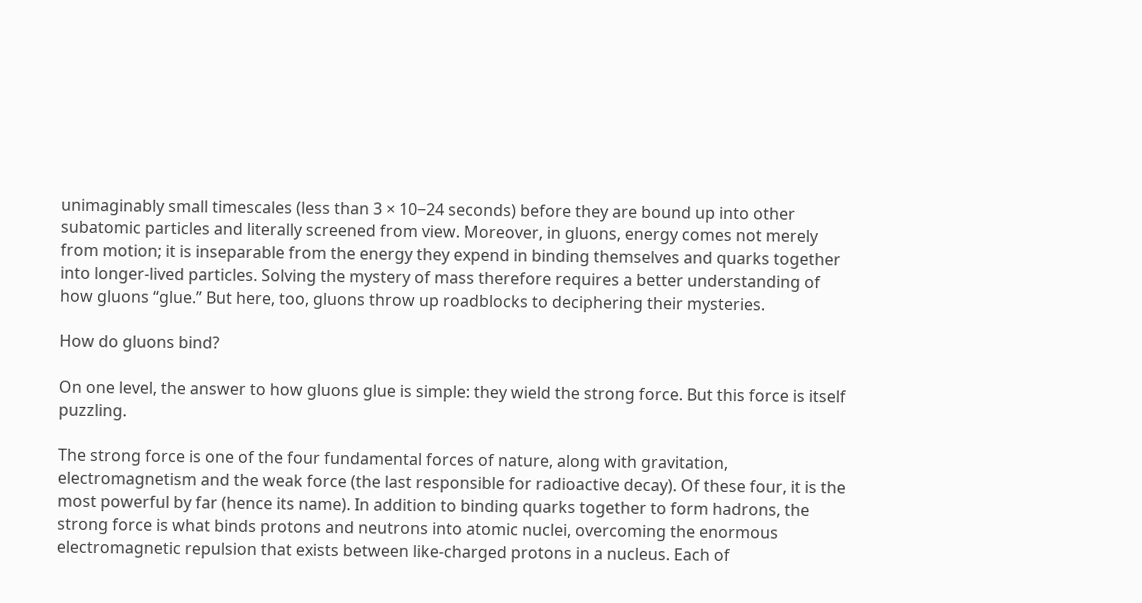unimaginably small timescales (less than 3 × 10−24 seconds) before they are bound up into other subatomic particles and literally screened from view. Moreover, in gluons, energy comes not merely from motion; it is inseparable from the energy they expend in binding themselves and quarks together into longer-lived particles. Solving the mystery of mass therefore requires a better understanding of how gluons “glue.” But here, too, gluons throw up roadblocks to deciphering their mysteries.

How do gluons bind?

On one level, the answer to how gluons glue is simple: they wield the strong force. But this force is itself puzzling.

The strong force is one of the four fundamental forces of nature, along with gravitation, electromagnetism and the weak force (the last responsible for radioactive decay). Of these four, it is the most powerful by far (hence its name). In addition to binding quarks together to form hadrons, the strong force is what binds protons and neutrons into atomic nuclei, overcoming the enormous electromagnetic repulsion that exists between like-charged protons in a nucleus. Each of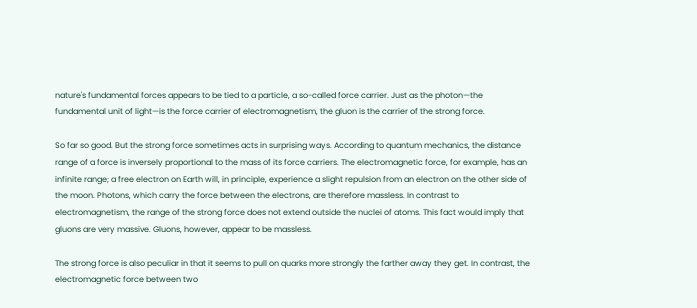nature's fundamental forces appears to be tied to a particle, a so-called force carrier. Just as the photon—the fundamental unit of light—is the force carrier of electromagnetism, the gluon is the carrier of the strong force.

So far so good. But the strong force sometimes acts in surprising ways. According to quantum mechanics, the distance range of a force is inversely proportional to the mass of its force carriers. The electromagnetic force, for example, has an infinite range; a free electron on Earth will, in principle, experience a slight repulsion from an electron on the other side of the moon. Photons, which carry the force between the electrons, are therefore massless. In contrast to electromagnetism, the range of the strong force does not extend outside the nuclei of atoms. This fact would imply that gluons are very massive. Gluons, however, appear to be massless.

The strong force is also peculiar in that it seems to pull on quarks more strongly the farther away they get. In contrast, the electromagnetic force between two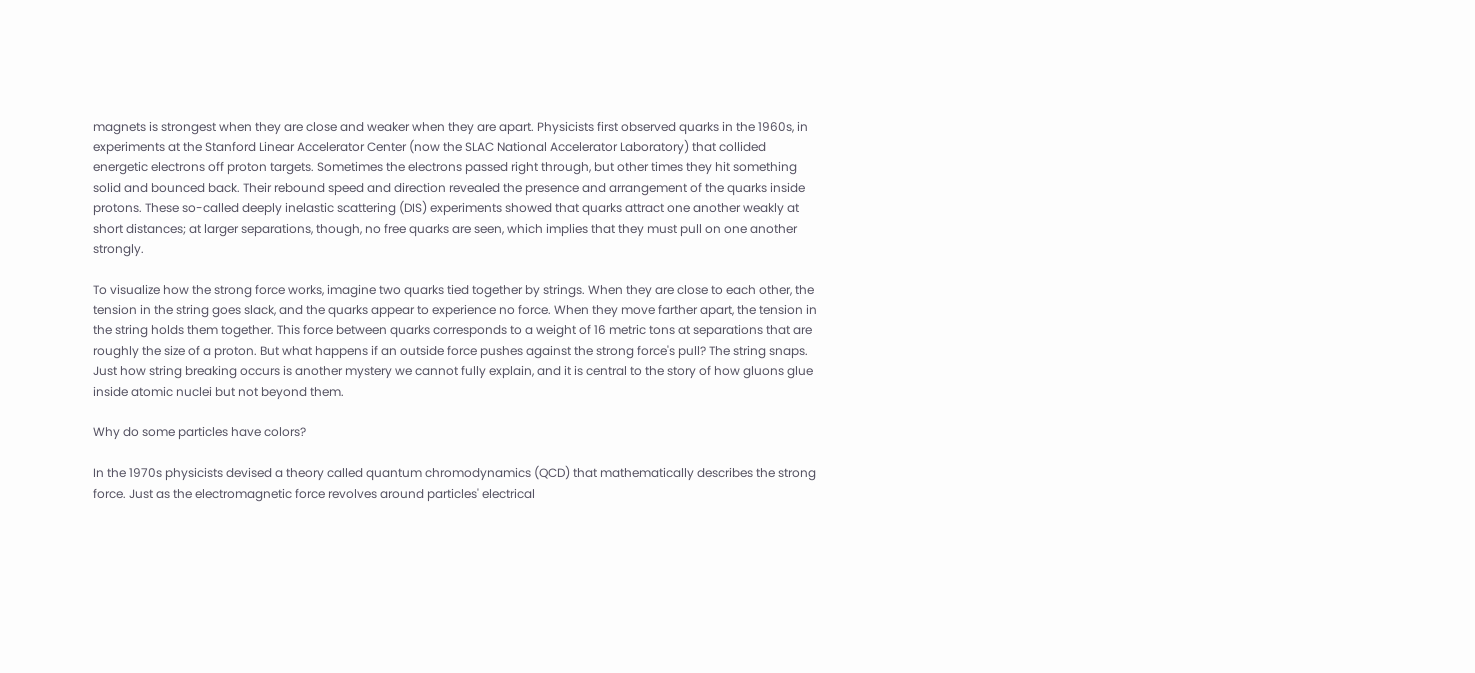magnets is strongest when they are close and weaker when they are apart. Physicists first observed quarks in the 1960s, in experiments at the Stanford Linear Accelerator Center (now the SLAC National Accelerator Laboratory) that collided energetic electrons off proton targets. Sometimes the electrons passed right through, but other times they hit something solid and bounced back. Their rebound speed and direction revealed the presence and arrangement of the quarks inside protons. These so-called deeply inelastic scattering (DIS) experiments showed that quarks attract one another weakly at short distances; at larger separations, though, no free quarks are seen, which implies that they must pull on one another strongly.

To visualize how the strong force works, imagine two quarks tied together by strings. When they are close to each other, the tension in the string goes slack, and the quarks appear to experience no force. When they move farther apart, the tension in the string holds them together. This force between quarks corresponds to a weight of 16 metric tons at separations that are roughly the size of a proton. But what happens if an outside force pushes against the strong force's pull? The string snaps. Just how string breaking occurs is another mystery we cannot fully explain, and it is central to the story of how gluons glue inside atomic nuclei but not beyond them.

Why do some particles have colors?

In the 1970s physicists devised a theory called quantum chromodynamics (QCD) that mathematically describes the strong force. Just as the electromagnetic force revolves around particles' electrical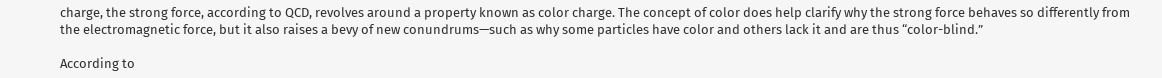charge, the strong force, according to QCD, revolves around a property known as color charge. The concept of color does help clarify why the strong force behaves so differently from the electromagnetic force, but it also raises a bevy of new conundrums—such as why some particles have color and others lack it and are thus “color-blind.”

According to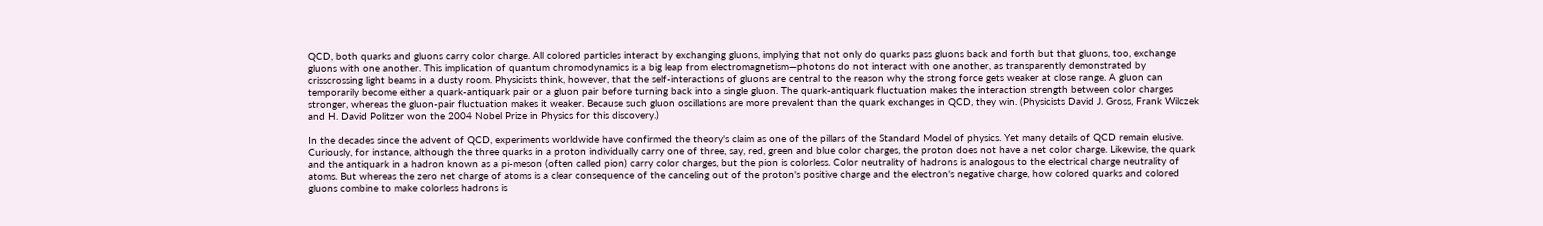QCD, both quarks and gluons carry color charge. All colored particles interact by exchanging gluons, implying that not only do quarks pass gluons back and forth but that gluons, too, exchange gluons with one another. This implication of quantum chromodynamics is a big leap from electromagnetism—photons do not interact with one another, as transparently demonstrated by crisscrossing light beams in a dusty room. Physicists think, however, that the self-interactions of gluons are central to the reason why the strong force gets weaker at close range. A gluon can temporarily become either a quark-antiquark pair or a gluon pair before turning back into a single gluon. The quark-antiquark fluctuation makes the interaction strength between color charges stronger, whereas the gluon-pair fluctuation makes it weaker. Because such gluon oscillations are more prevalent than the quark exchanges in QCD, they win. (Physicists David J. Gross, Frank Wilczek and H. David Politzer won the 2004 Nobel Prize in Physics for this discovery.)

In the decades since the advent of QCD, experiments worldwide have confirmed the theory's claim as one of the pillars of the Standard Model of physics. Yet many details of QCD remain elusive. Curiously, for instance, although the three quarks in a proton individually carry one of three, say, red, green and blue color charges, the proton does not have a net color charge. Likewise, the quark and the antiquark in a hadron known as a pi-meson (often called pion) carry color charges, but the pion is colorless. Color neutrality of hadrons is analogous to the electrical charge neutrality of atoms. But whereas the zero net charge of atoms is a clear consequence of the canceling out of the proton's positive charge and the electron's negative charge, how colored quarks and colored gluons combine to make colorless hadrons is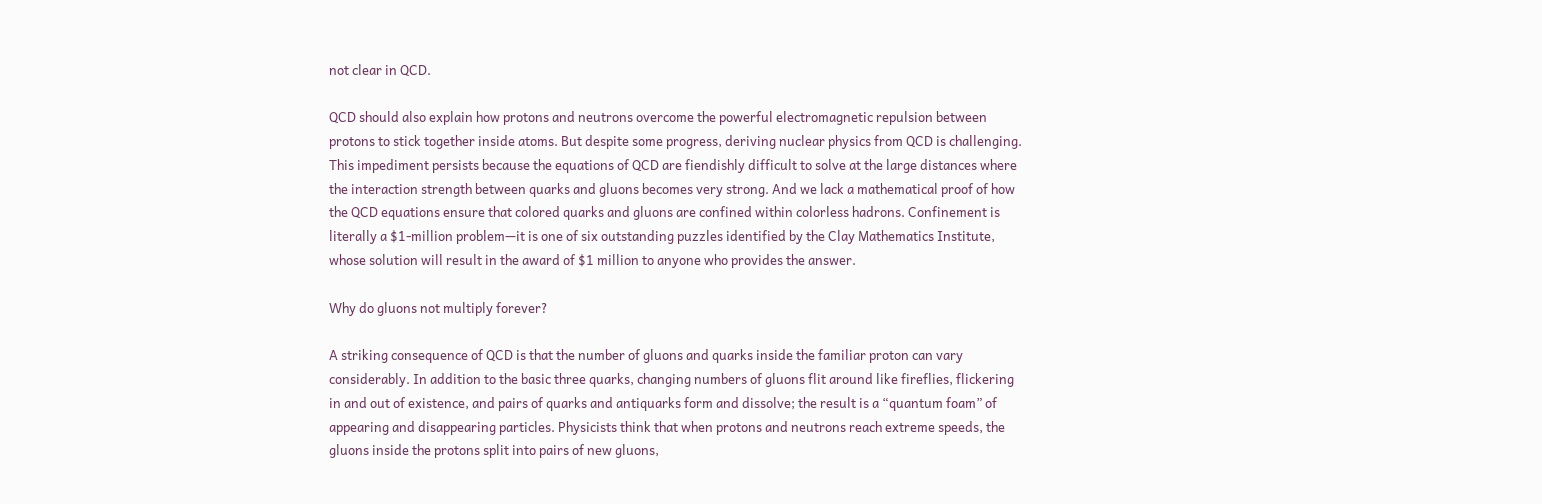not clear in QCD.

QCD should also explain how protons and neutrons overcome the powerful electromagnetic repulsion between protons to stick together inside atoms. But despite some progress, deriving nuclear physics from QCD is challenging. This impediment persists because the equations of QCD are fiendishly difficult to solve at the large distances where the interaction strength between quarks and gluons becomes very strong. And we lack a mathematical proof of how the QCD equations ensure that colored quarks and gluons are confined within colorless hadrons. Confinement is literally a $1-million problem—it is one of six outstanding puzzles identified by the Clay Mathematics Institute, whose solution will result in the award of $1 million to anyone who provides the answer.

Why do gluons not multiply forever?

A striking consequence of QCD is that the number of gluons and quarks inside the familiar proton can vary considerably. In addition to the basic three quarks, changing numbers of gluons flit around like fireflies, flickering in and out of existence, and pairs of quarks and antiquarks form and dissolve; the result is a “quantum foam” of appearing and disappearing particles. Physicists think that when protons and neutrons reach extreme speeds, the gluons inside the protons split into pairs of new gluons,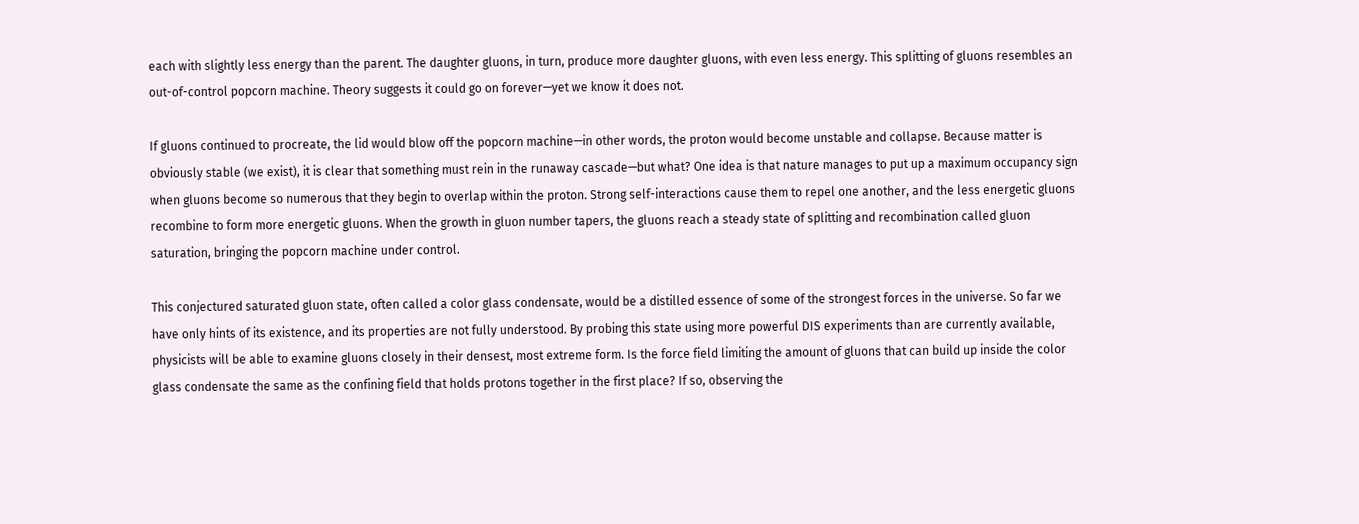each with slightly less energy than the parent. The daughter gluons, in turn, produce more daughter gluons, with even less energy. This splitting of gluons resembles an out-of-control popcorn machine. Theory suggests it could go on forever—yet we know it does not.

If gluons continued to procreate, the lid would blow off the popcorn machine—in other words, the proton would become unstable and collapse. Because matter is obviously stable (we exist), it is clear that something must rein in the runaway cascade—but what? One idea is that nature manages to put up a maximum occupancy sign when gluons become so numerous that they begin to overlap within the proton. Strong self-interactions cause them to repel one another, and the less energetic gluons recombine to form more energetic gluons. When the growth in gluon number tapers, the gluons reach a steady state of splitting and recombination called gluon saturation, bringing the popcorn machine under control.

This conjectured saturated gluon state, often called a color glass condensate, would be a distilled essence of some of the strongest forces in the universe. So far we have only hints of its existence, and its properties are not fully understood. By probing this state using more powerful DIS experiments than are currently available, physicists will be able to examine gluons closely in their densest, most extreme form. Is the force field limiting the amount of gluons that can build up inside the color glass condensate the same as the confining field that holds protons together in the first place? If so, observing the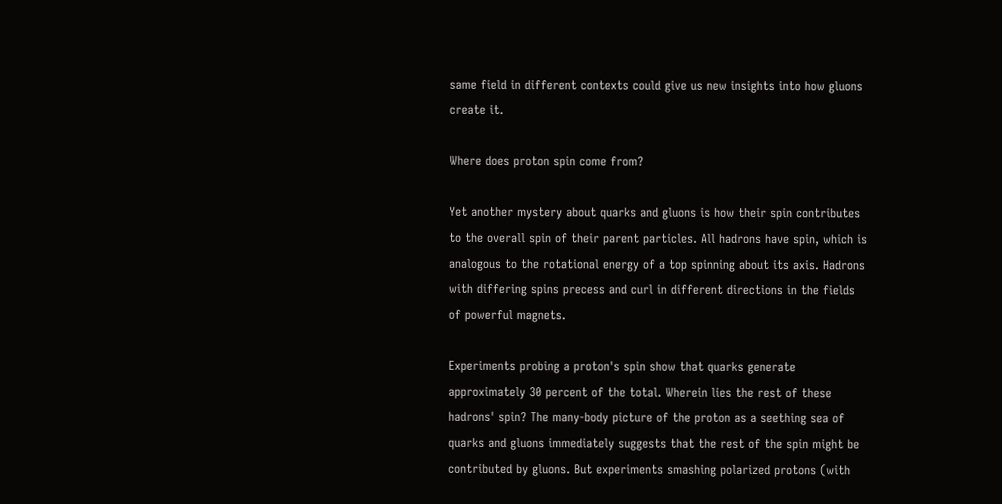same field in different contexts could give us new insights into how gluons create it.

Where does proton spin come from?

Yet another mystery about quarks and gluons is how their spin contributes to the overall spin of their parent particles. All hadrons have spin, which is analogous to the rotational energy of a top spinning about its axis. Hadrons with differing spins precess and curl in different directions in the fields of powerful magnets.

Experiments probing a proton's spin show that quarks generate approximately 30 percent of the total. Wherein lies the rest of these hadrons' spin? The many-body picture of the proton as a seething sea of quarks and gluons immediately suggests that the rest of the spin might be contributed by gluons. But experiments smashing polarized protons (with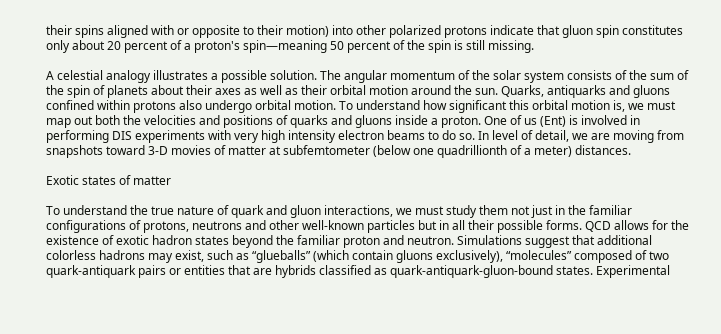their spins aligned with or opposite to their motion) into other polarized protons indicate that gluon spin constitutes only about 20 percent of a proton's spin—meaning 50 percent of the spin is still missing.

A celestial analogy illustrates a possible solution. The angular momentum of the solar system consists of the sum of the spin of planets about their axes as well as their orbital motion around the sun. Quarks, antiquarks and gluons confined within protons also undergo orbital motion. To understand how significant this orbital motion is, we must map out both the velocities and positions of quarks and gluons inside a proton. One of us (Ent) is involved in performing DIS experiments with very high intensity electron beams to do so. In level of detail, we are moving from snapshots toward 3-D movies of matter at subfemtometer (below one quadrillionth of a meter) distances.

Exotic states of matter

To understand the true nature of quark and gluon interactions, we must study them not just in the familiar configurations of protons, neutrons and other well-known particles but in all their possible forms. QCD allows for the existence of exotic hadron states beyond the familiar proton and neutron. Simulations suggest that additional colorless hadrons may exist, such as “glueballs” (which contain gluons exclusively), “molecules” composed of two quark-antiquark pairs or entities that are hybrids classified as quark-antiquark-gluon-bound states. Experimental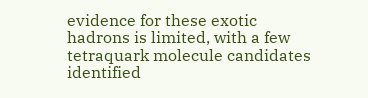evidence for these exotic hadrons is limited, with a few tetraquark molecule candidates identified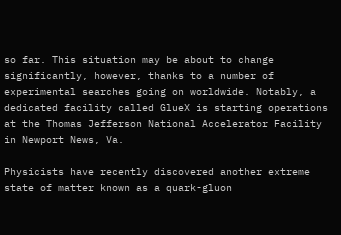so far. This situation may be about to change significantly, however, thanks to a number of experimental searches going on worldwide. Notably, a dedicated facility called GlueX is starting operations at the Thomas Jefferson National Accelerator Facility in Newport News, Va.

Physicists have recently discovered another extreme state of matter known as a quark-gluon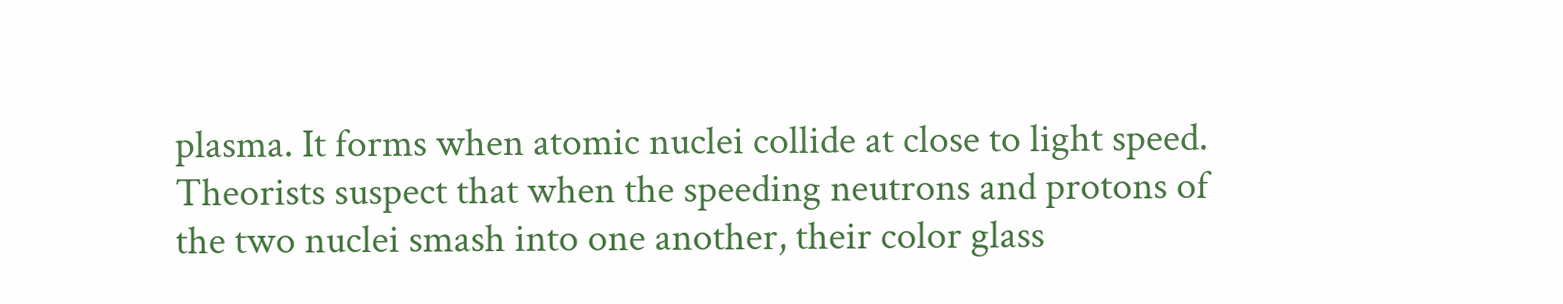plasma. It forms when atomic nuclei collide at close to light speed. Theorists suspect that when the speeding neutrons and protons of the two nuclei smash into one another, their color glass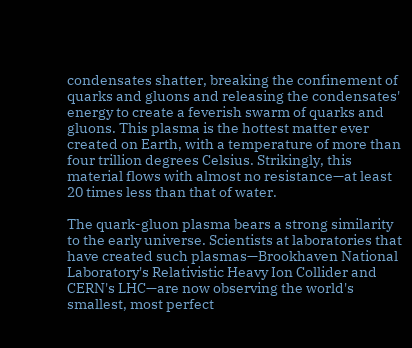condensates shatter, breaking the confinement of quarks and gluons and releasing the condensates' energy to create a feverish swarm of quarks and gluons. This plasma is the hottest matter ever created on Earth, with a temperature of more than four trillion degrees Celsius. Strikingly, this material flows with almost no resistance—at least 20 times less than that of water.

The quark-gluon plasma bears a strong similarity to the early universe. Scientists at laboratories that have created such plasmas—Brookhaven National Laboratory's Relativistic Heavy Ion Collider and CERN's LHC—are now observing the world's smallest, most perfect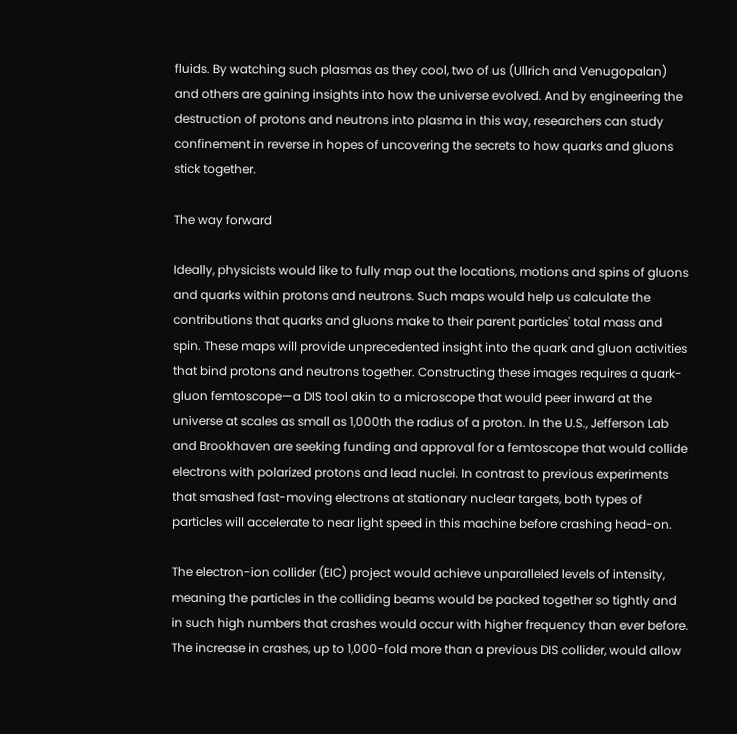fluids. By watching such plasmas as they cool, two of us (Ullrich and Venugopalan) and others are gaining insights into how the universe evolved. And by engineering the destruction of protons and neutrons into plasma in this way, researchers can study confinement in reverse in hopes of uncovering the secrets to how quarks and gluons stick together.

The way forward

Ideally, physicists would like to fully map out the locations, motions and spins of gluons and quarks within protons and neutrons. Such maps would help us calculate the contributions that quarks and gluons make to their parent particles' total mass and spin. These maps will provide unprecedented insight into the quark and gluon activities that bind protons and neutrons together. Constructing these images requires a quark-gluon femtoscope—a DIS tool akin to a microscope that would peer inward at the universe at scales as small as 1,000th the radius of a proton. In the U.S., Jefferson Lab and Brookhaven are seeking funding and approval for a femtoscope that would collide electrons with polarized protons and lead nuclei. In contrast to previous experiments that smashed fast-moving electrons at stationary nuclear targets, both types of particles will accelerate to near light speed in this machine before crashing head-on.

The electron-ion collider (EIC) project would achieve unparalleled levels of intensity, meaning the particles in the colliding beams would be packed together so tightly and in such high numbers that crashes would occur with higher frequency than ever before. The increase in crashes, up to 1,000-fold more than a previous DIS collider, would allow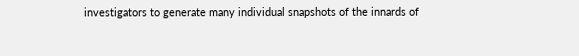investigators to generate many individual snapshots of the innards of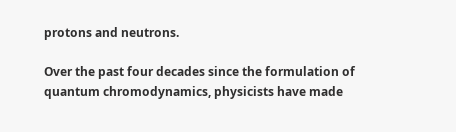protons and neutrons.

Over the past four decades since the formulation of quantum chromodynamics, physicists have made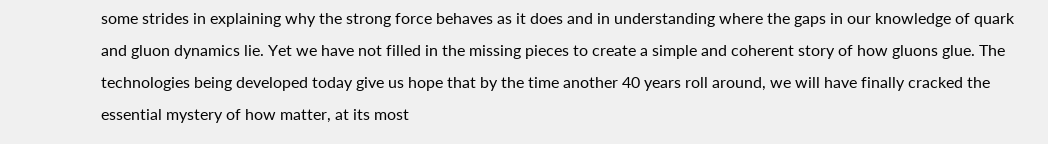some strides in explaining why the strong force behaves as it does and in understanding where the gaps in our knowledge of quark and gluon dynamics lie. Yet we have not filled in the missing pieces to create a simple and coherent story of how gluons glue. The technologies being developed today give us hope that by the time another 40 years roll around, we will have finally cracked the essential mystery of how matter, at its most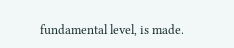fundamental level, is made.